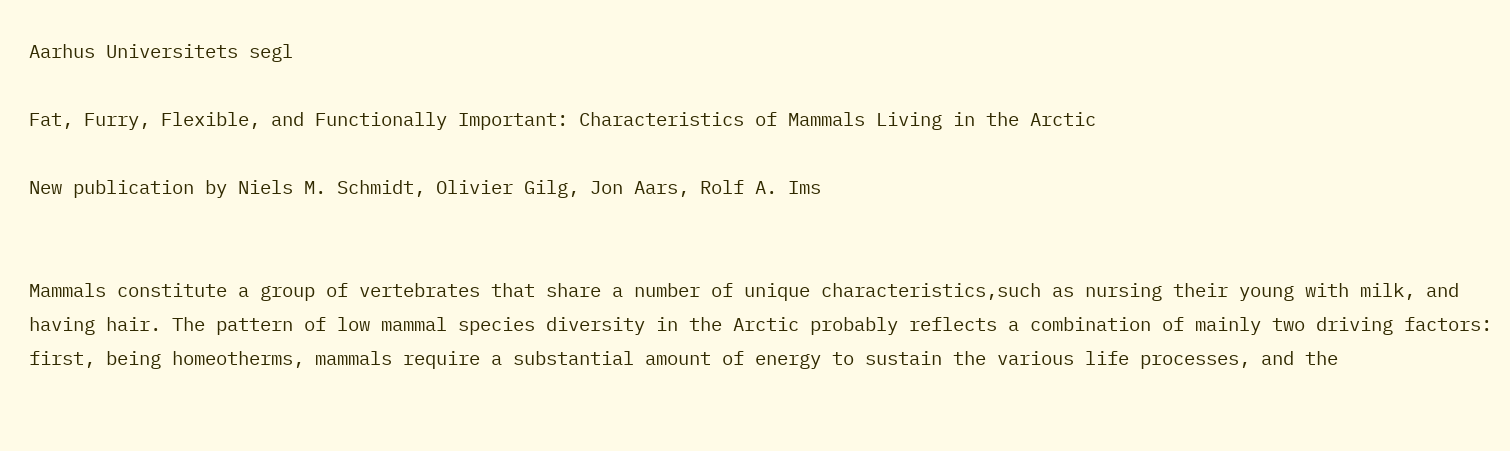Aarhus Universitets segl

Fat, Furry, Flexible, and Functionally Important: Characteristics of Mammals Living in the Arctic

New publication by Niels M. Schmidt, Olivier Gilg, Jon Aars, Rolf A. Ims


Mammals constitute a group of vertebrates that share a number of unique characteristics,such as nursing their young with milk, and having hair. The pattern of low mammal species diversity in the Arctic probably reflects a combination of mainly two driving factors: first, being homeotherms, mammals require a substantial amount of energy to sustain the various life processes, and the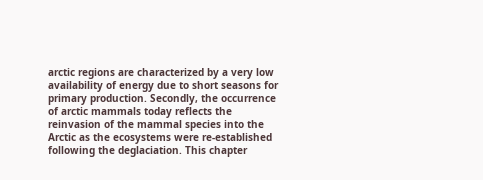arctic regions are characterized by a very low availability of energy due to short seasons for primary production. Secondly, the occurrence of arctic mammals today reflects the reinvasion of the mammal species into the Arctic as the ecosystems were re‐established following the deglaciation. This chapter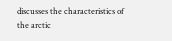discusses the characteristics of the arctic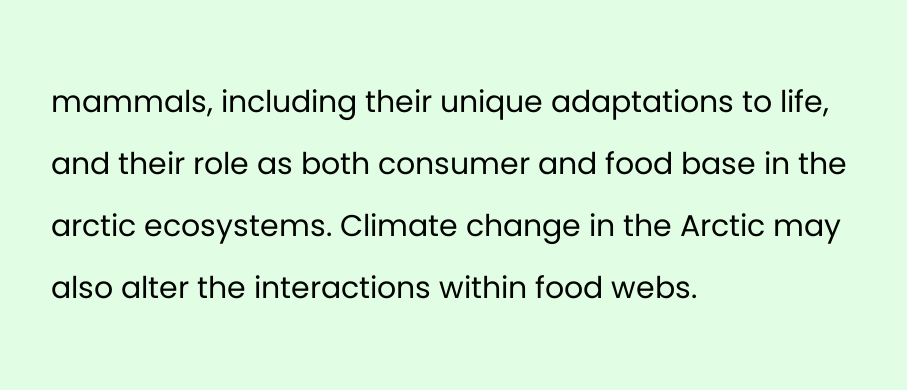mammals, including their unique adaptations to life, and their role as both consumer and food base in the arctic ecosystems. Climate change in the Arctic may also alter the interactions within food webs.